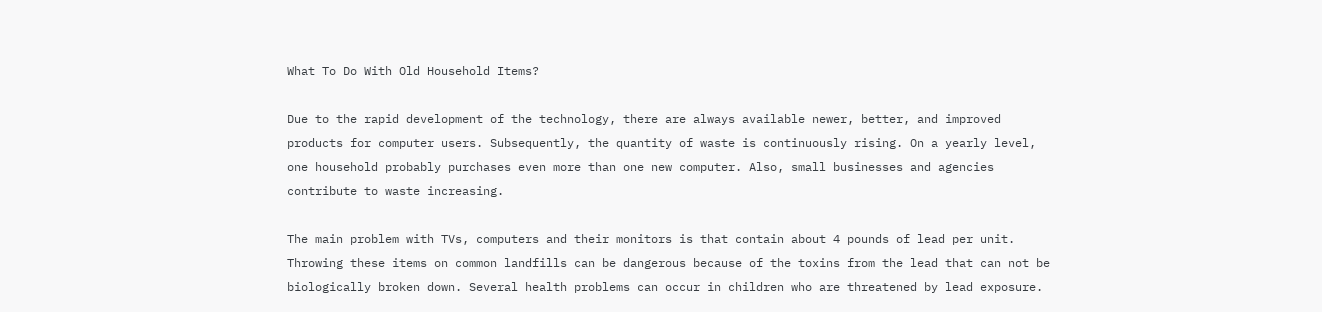What To Do With Old Household Items?

Due to the rapid development of the technology, there are always available newer, better, and improved products for computer users. Subsequently, the quantity of waste is continuously rising. On a yearly level, one household probably purchases even more than one new computer. Also, small businesses and agencies contribute to waste increasing.

The main problem with TVs, computers and their monitors is that contain about 4 pounds of lead per unit. Throwing these items on common landfills can be dangerous because of the toxins from the lead that can not be biologically broken down. Several health problems can occur in children who are threatened by lead exposure.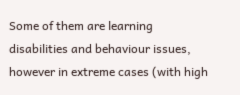Some of them are learning disabilities and behaviour issues, however in extreme cases (with high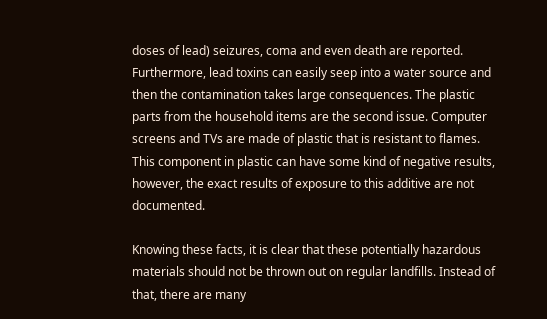doses of lead) seizures, coma and even death are reported. Furthermore, lead toxins can easily seep into a water source and then the contamination takes large consequences. The plastic parts from the household items are the second issue. Computer screens and TVs are made of plastic that is resistant to flames. This component in plastic can have some kind of negative results, however, the exact results of exposure to this additive are not documented.

Knowing these facts, it is clear that these potentially hazardous materials should not be thrown out on regular landfills. Instead of that, there are many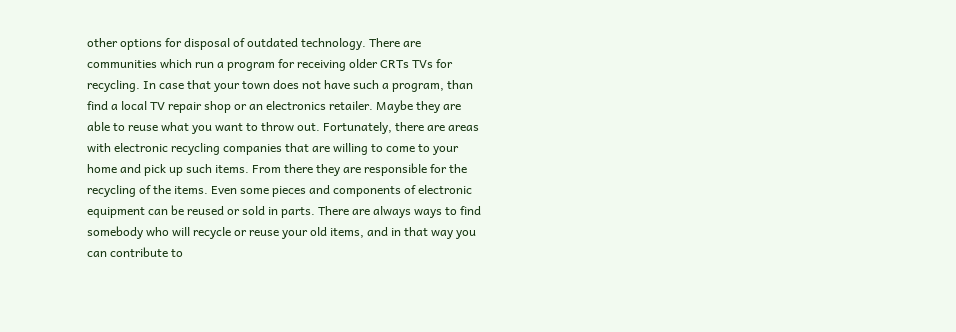other options for disposal of outdated technology. There are communities which run a program for receiving older CRTs TVs for recycling. In case that your town does not have such a program, than find a local TV repair shop or an electronics retailer. Maybe they are able to reuse what you want to throw out. Fortunately, there are areas with electronic recycling companies that are willing to come to your home and pick up such items. From there they are responsible for the recycling of the items. Even some pieces and components of electronic equipment can be reused or sold in parts. There are always ways to find somebody who will recycle or reuse your old items, and in that way you can contribute to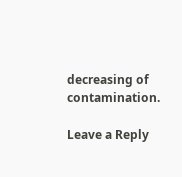decreasing of contamination.

Leave a Reply